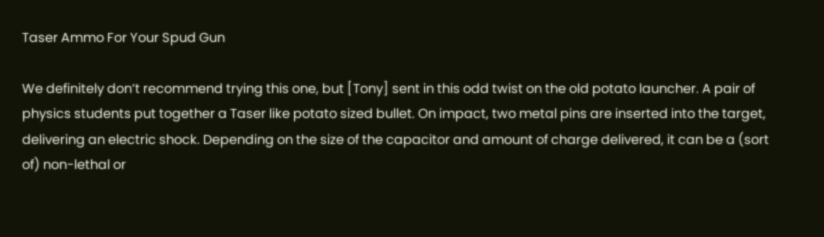Taser Ammo For Your Spud Gun

We definitely don’t recommend trying this one, but [Tony] sent in this odd twist on the old potato launcher. A pair of physics students put together a Taser like potato sized bullet. On impact, two metal pins are inserted into the target, delivering an electric shock. Depending on the size of the capacitor and amount of charge delivered, it can be a (sort of) non-lethal or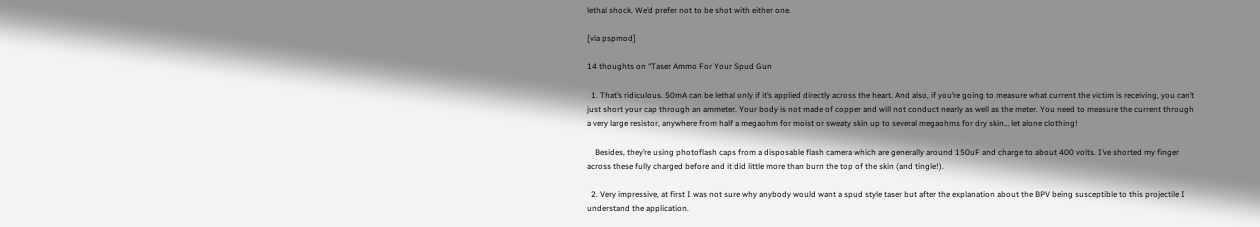lethal shock. We’d prefer not to be shot with either one.

[via pspmod]

14 thoughts on “Taser Ammo For Your Spud Gun

  1. That’s ridiculous. 50mA can be lethal only if it’s applied directly across the heart. And also, if you’re going to measure what current the victim is receiving, you can’t just short your cap through an ammeter. Your body is not made of copper and will not conduct nearly as well as the meter. You need to measure the current through a very large resistor, anywhere from half a megaohm for moist or sweaty skin up to several megaohms for dry skin… let alone clothing!

    Besides, they’re using photoflash caps from a disposable flash camera which are generally around 150uF and charge to about 400 volts. I’ve shorted my finger across these fully charged before and it did little more than burn the top of the skin (and tingle!).

  2. Very impressive, at first I was not sure why anybody would want a spud style taser but after the explanation about the BPV being susceptible to this projectile I understand the application.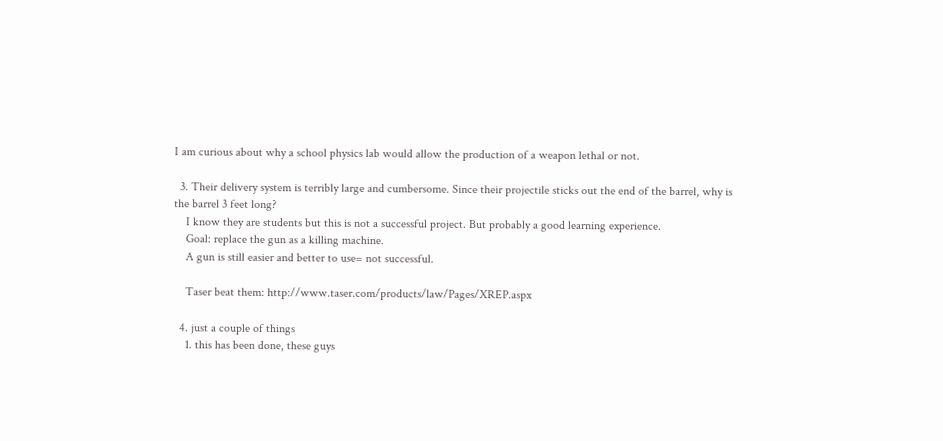I am curious about why a school physics lab would allow the production of a weapon lethal or not.

  3. Their delivery system is terribly large and cumbersome. Since their projectile sticks out the end of the barrel, why is the barrel 3 feet long?
    I know they are students but this is not a successful project. But probably a good learning experience.
    Goal: replace the gun as a killing machine.
    A gun is still easier and better to use= not successful.

    Taser beat them: http://www.taser.com/products/law/Pages/XREP.aspx

  4. just a couple of things
    1. this has been done, these guys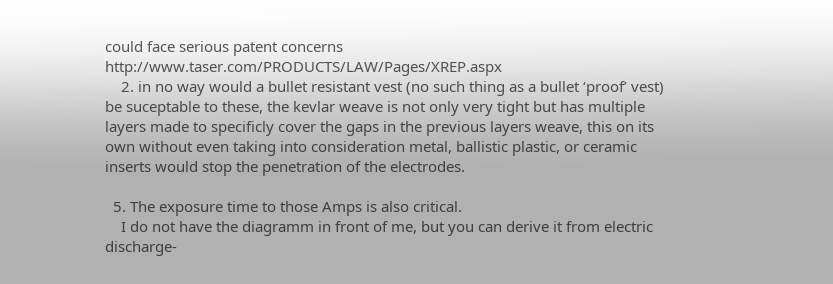could face serious patent concerns http://www.taser.com/PRODUCTS/LAW/Pages/XREP.aspx
    2. in no way would a bullet resistant vest (no such thing as a bullet ‘proof’ vest) be suceptable to these, the kevlar weave is not only very tight but has multiple layers made to specificly cover the gaps in the previous layers weave, this on its own without even taking into consideration metal, ballistic plastic, or ceramic inserts would stop the penetration of the electrodes.

  5. The exposure time to those Amps is also critical.
    I do not have the diagramm in front of me, but you can derive it from electric discharge-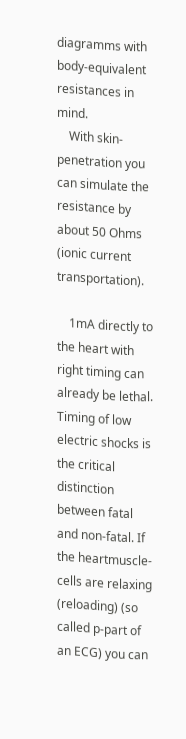diagramms with body-equivalent resistances in mind.
    With skin-penetration you can simulate the resistance by about 50 Ohms (ionic current transportation).

    1mA directly to the heart with right timing can already be lethal. Timing of low electric shocks is the critical distinction between fatal and non-fatal. If the heartmuscle-cells are relaxing (reloading) (so called p-part of an ECG) you can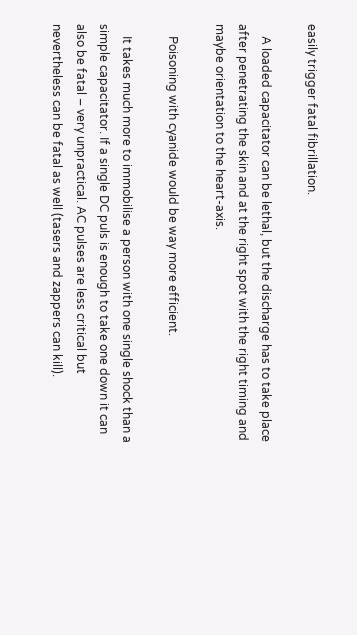easily trigger fatal fibrillation.

    A loaded capacitator can be lethal, but the discharge has to take place after penetrating the skin and at the right spot with the right timing and maybe orientation to the heart-axis.

    Poisoning with cyanide would be way more efficient.

    It takes much more to immobilise a person with one single shock than a simple capacitator. If a single DC puls is enough to take one down it can also be fatal – very unpractical. AC pulses are less critical but nevertheless can be fatal as well (tasers and zappers can kill).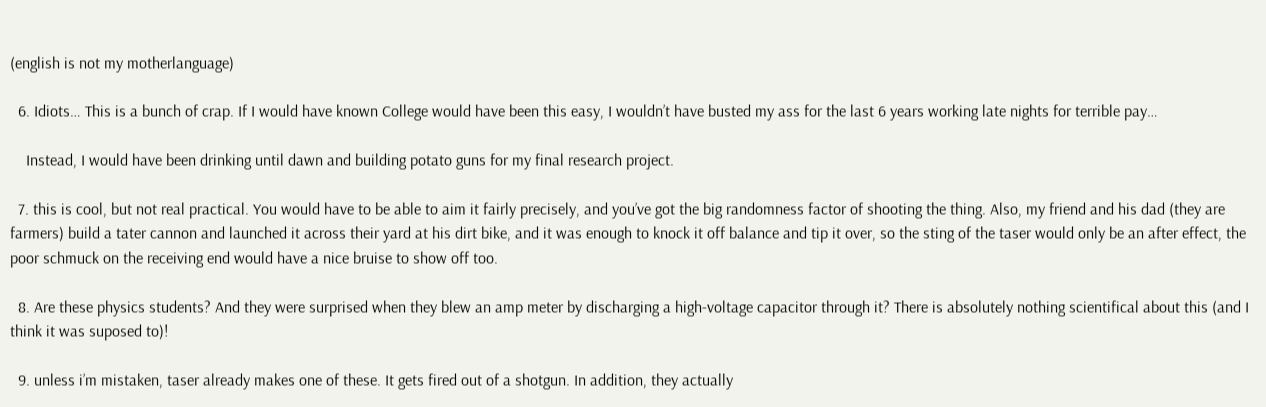(english is not my motherlanguage)

  6. Idiots… This is a bunch of crap. If I would have known College would have been this easy, I wouldn’t have busted my ass for the last 6 years working late nights for terrible pay…

    Instead, I would have been drinking until dawn and building potato guns for my final research project.

  7. this is cool, but not real practical. You would have to be able to aim it fairly precisely, and you’ve got the big randomness factor of shooting the thing. Also, my friend and his dad (they are farmers) build a tater cannon and launched it across their yard at his dirt bike, and it was enough to knock it off balance and tip it over, so the sting of the taser would only be an after effect, the poor schmuck on the receiving end would have a nice bruise to show off too.

  8. Are these physics students? And they were surprised when they blew an amp meter by discharging a high-voltage capacitor through it? There is absolutely nothing scientifical about this (and I think it was suposed to)!

  9. unless i’m mistaken, taser already makes one of these. It gets fired out of a shotgun. In addition, they actually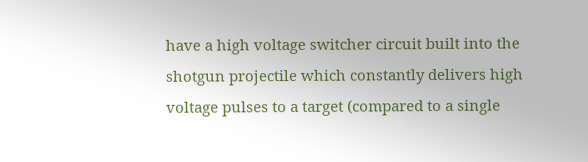have a high voltage switcher circuit built into the shotgun projectile which constantly delivers high voltage pulses to a target (compared to a single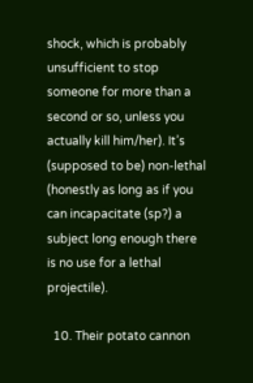shock, which is probably unsufficient to stop someone for more than a second or so, unless you actually kill him/her). It’s (supposed to be) non-lethal (honestly as long as if you can incapacitate (sp?) a subject long enough there is no use for a lethal projectile).

  10. Their potato cannon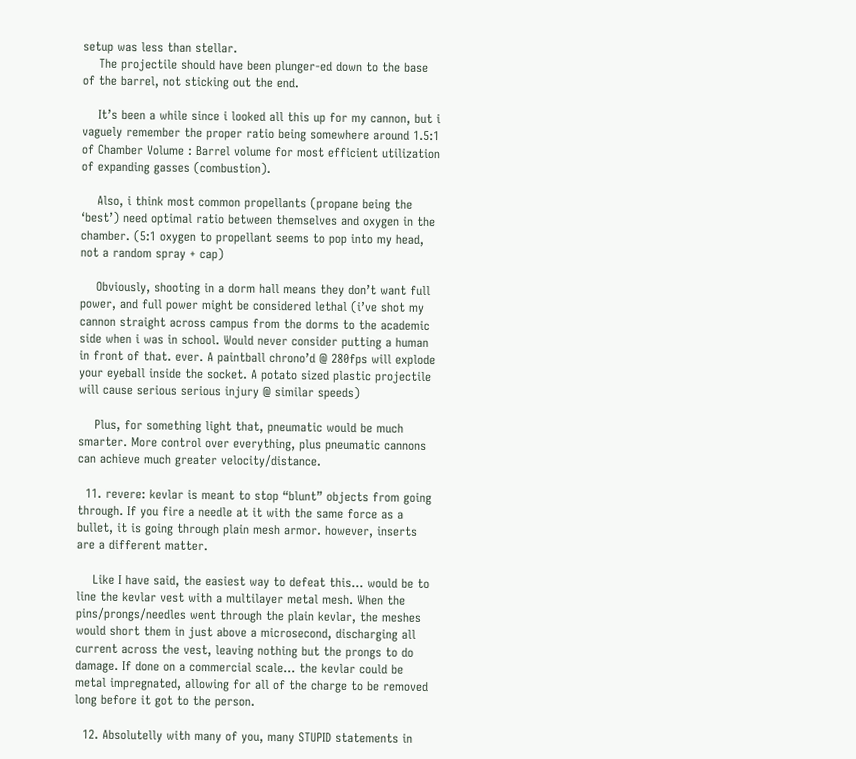setup was less than stellar.
    The projectile should have been plunger-ed down to the base of the barrel, not sticking out the end.

    It’s been a while since i looked all this up for my cannon, but i vaguely remember the proper ratio being somewhere around 1.5:1 of Chamber Volume : Barrel volume for most efficient utilization of expanding gasses (combustion).

    Also, i think most common propellants (propane being the ‘best’) need optimal ratio between themselves and oxygen in the chamber. (5:1 oxygen to propellant seems to pop into my head, not a random spray + cap)

    Obviously, shooting in a dorm hall means they don’t want full power, and full power might be considered lethal (i’ve shot my cannon straight across campus from the dorms to the academic side when i was in school. Would never consider putting a human in front of that. ever. A paintball chrono’d @ 280fps will explode your eyeball inside the socket. A potato sized plastic projectile will cause serious serious injury @ similar speeds)

    Plus, for something light that, pneumatic would be much smarter. More control over everything, plus pneumatic cannons can achieve much greater velocity/distance.

  11. revere: kevlar is meant to stop “blunt” objects from going through. If you fire a needle at it with the same force as a bullet, it is going through plain mesh armor. however, inserts are a different matter.

    Like I have said, the easiest way to defeat this… would be to line the kevlar vest with a multilayer metal mesh. When the pins/prongs/needles went through the plain kevlar, the meshes would short them in just above a microsecond, discharging all current across the vest, leaving nothing but the prongs to do damage. If done on a commercial scale… the kevlar could be metal impregnated, allowing for all of the charge to be removed long before it got to the person.

  12. Absolutelly with many of you, many STUPID statements in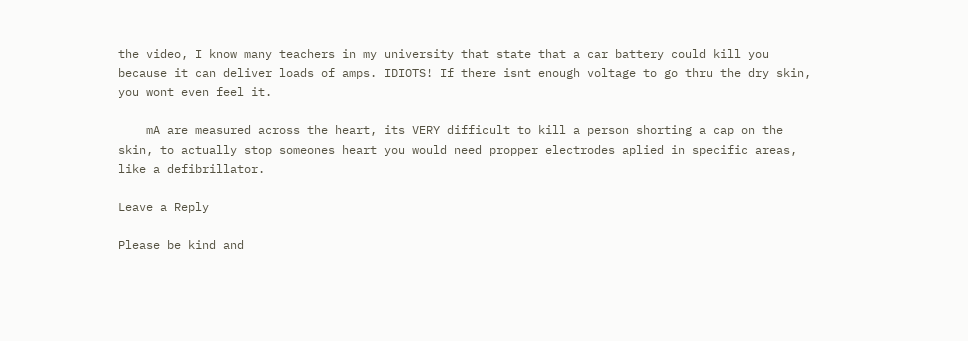the video, I know many teachers in my university that state that a car battery could kill you because it can deliver loads of amps. IDIOTS! If there isnt enough voltage to go thru the dry skin, you wont even feel it.

    mA are measured across the heart, its VERY difficult to kill a person shorting a cap on the skin, to actually stop someones heart you would need propper electrodes aplied in specific areas, like a defibrillator.

Leave a Reply

Please be kind and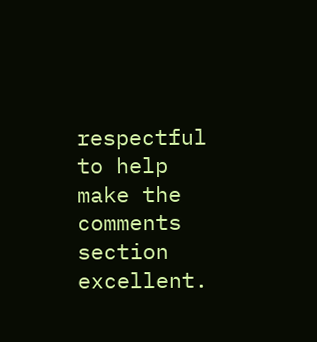respectful to help make the comments section excellent.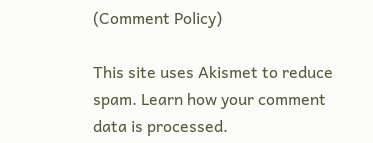(Comment Policy)

This site uses Akismet to reduce spam. Learn how your comment data is processed.